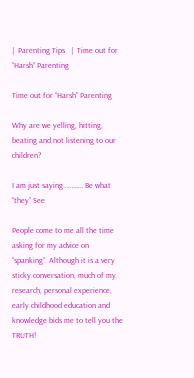|  Parenting Tips   |  Time out for “Harsh” Parenting

Time out for “Harsh” Parenting

Why are we yelling, hitting, beating and not listening to our children?

I am just saying………… Be what “they” See

People come to me all the time asking for my advice on “spanking”. Although it is a very sticky conversation, much of my research, personal experience, early childhood education and knowledge bids me to tell you the TRUTH!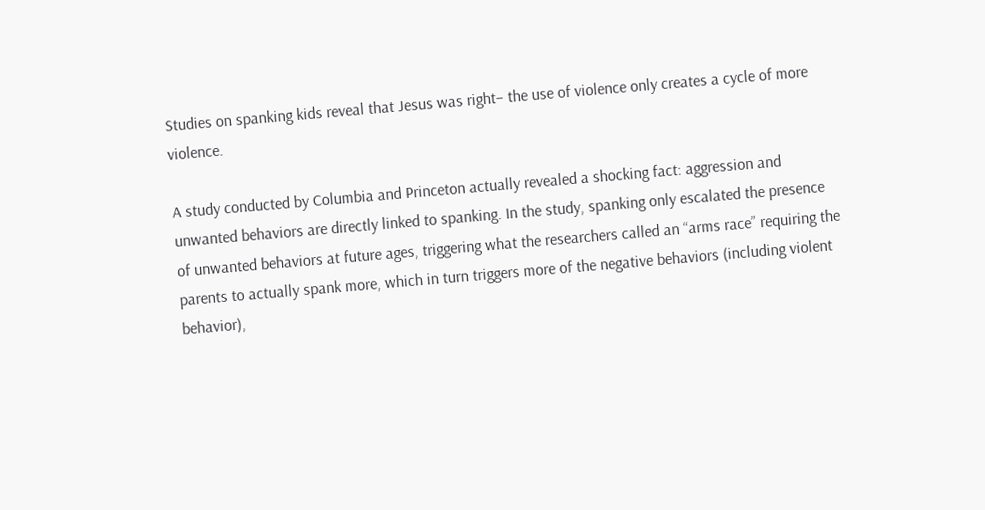Studies on spanking kids reveal that Jesus was right– the use of violence only creates a cycle of more violence.

A study conducted by Columbia and Princeton actually revealed a shocking fact: aggression and unwanted behaviors are directly linked to spanking. In the study, spanking only escalated the presence of unwanted behaviors at future ages, triggering what the researchers called an “arms race” requiring the parents to actually spank more, which in turn triggers more of the negative behaviors (including violent behavior),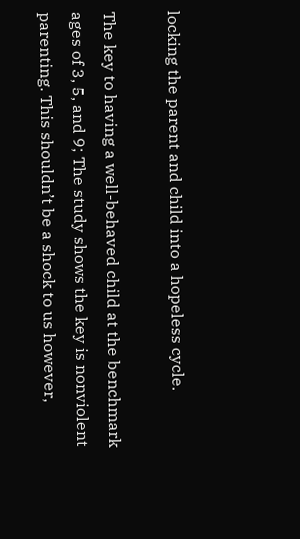locking the parent and child into a hopeless cycle.

The key to having a well-behaved child at the benchmark ages of 3, 5, and 9; The study shows the key is nonviolent parenting. This shouldn’t be a shock to us however,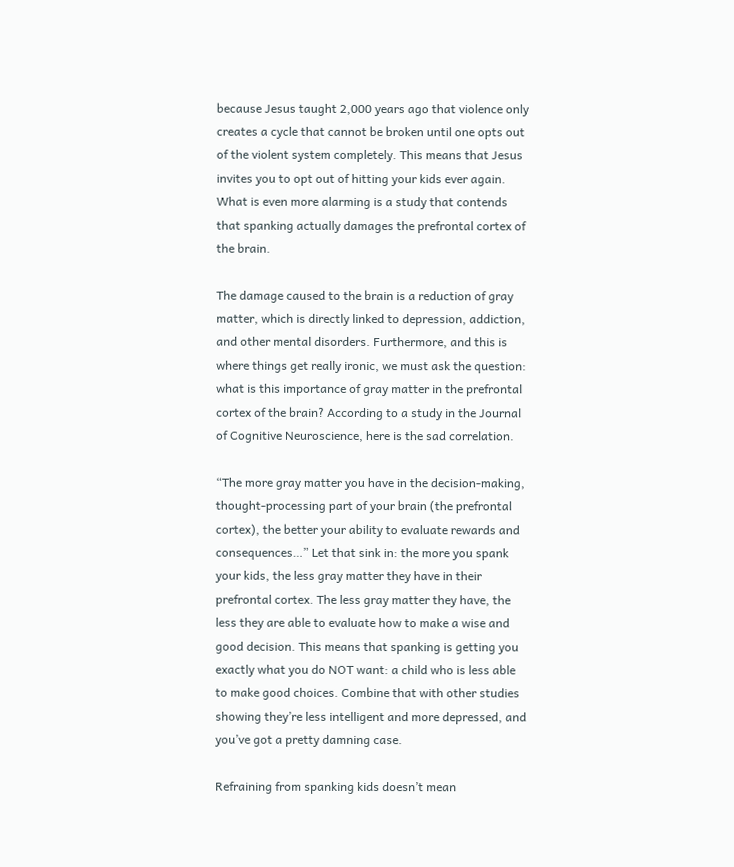because Jesus taught 2,000 years ago that violence only creates a cycle that cannot be broken until one opts out of the violent system completely. This means that Jesus invites you to opt out of hitting your kids ever again. What is even more alarming is a study that contends that spanking actually damages the prefrontal cortex of the brain.

The damage caused to the brain is a reduction of gray matter, which is directly linked to depression, addiction, and other mental disorders. Furthermore, and this is where things get really ironic, we must ask the question: what is this importance of gray matter in the prefrontal cortex of the brain? According to a study in the Journal of Cognitive Neuroscience, here is the sad correlation.

“The more gray matter you have in the decision-making, thought-processing part of your brain (the prefrontal cortex), the better your ability to evaluate rewards and consequences…” Let that sink in: the more you spank your kids, the less gray matter they have in their prefrontal cortex. The less gray matter they have, the less they are able to evaluate how to make a wise and good decision. This means that spanking is getting you exactly what you do NOT want: a child who is less able to make good choices. Combine that with other studies showing they’re less intelligent and more depressed, and you’ve got a pretty damning case.

Refraining from spanking kids doesn’t mean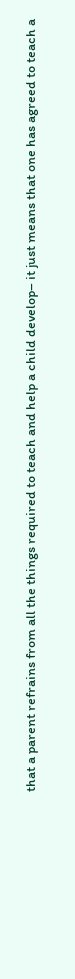that a parent refrains from all the things required to teach and help a child develop– it just means that one has agreed to teach a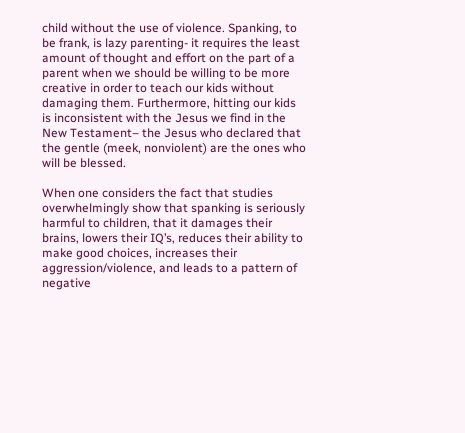child without the use of violence. Spanking, to be frank, is lazy parenting- it requires the least amount of thought and effort on the part of a parent when we should be willing to be more creative in order to teach our kids without damaging them. Furthermore, hitting our kids is inconsistent with the Jesus we find in the New Testament– the Jesus who declared that the gentle (meek, nonviolent) are the ones who will be blessed.

When one considers the fact that studies overwhelmingly show that spanking is seriously harmful to children, that it damages their brains, lowers their IQ’s, reduces their ability to make good choices, increases their aggression/violence, and leads to a pattern of negative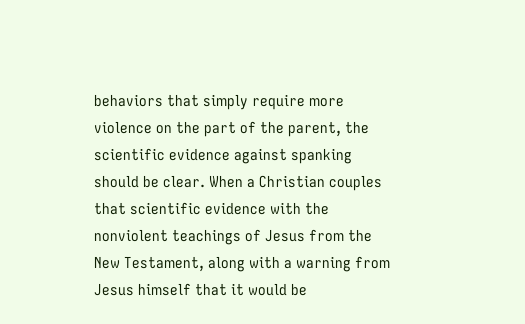behaviors that simply require more violence on the part of the parent, the scientific evidence against spanking should be clear. When a Christian couples that scientific evidence with the nonviolent teachings of Jesus from the New Testament, along with a warning from Jesus himself that it would be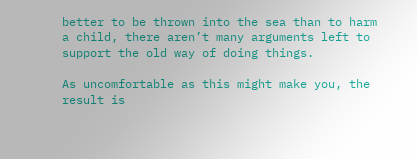better to be thrown into the sea than to harm a child, there aren’t many arguments left to support the old way of doing things.

As uncomfortable as this might make you, the result is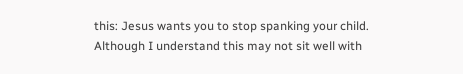this: Jesus wants you to stop spanking your child. Although I understand this may not sit well with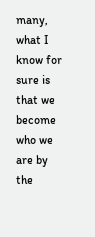many, what I know for sure is that we become who we are by the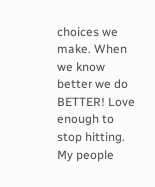choices we make. When we know better we do BETTER! Love enough to stop hitting. My people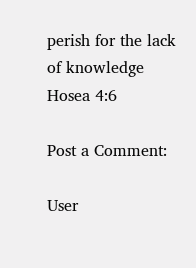perish for the lack of knowledge Hosea 4:6

Post a Comment:

User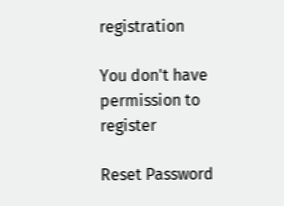registration

You don't have permission to register

Reset Password